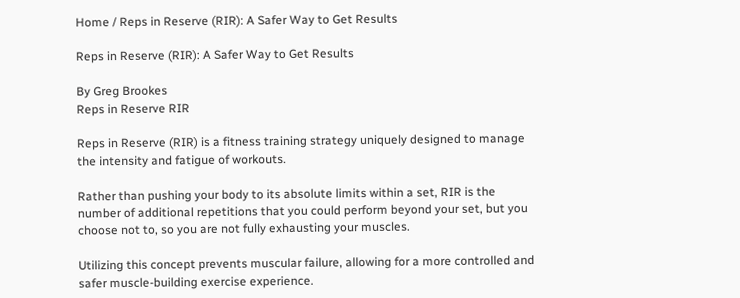Home / Reps in Reserve (RIR): A Safer Way to Get Results

Reps in Reserve (RIR): A Safer Way to Get Results

By Greg Brookes
Reps in Reserve RIR

Reps in Reserve (RIR) is a fitness training strategy uniquely designed to manage the intensity and fatigue of workouts.

Rather than pushing your body to its absolute limits within a set, RIR is the number of additional repetitions that you could perform beyond your set, but you choose not to, so you are not fully exhausting your muscles.

Utilizing this concept prevents muscular failure, allowing for a more controlled and safer muscle-building exercise experience.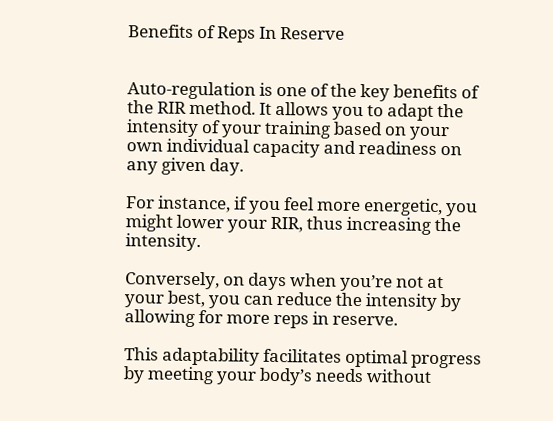Benefits of Reps In Reserve


Auto-regulation is one of the key benefits of the RIR method. It allows you to adapt the intensity of your training based on your own individual capacity and readiness on any given day.

For instance, if you feel more energetic, you might lower your RIR, thus increasing the intensity.

Conversely, on days when you’re not at your best, you can reduce the intensity by allowing for more reps in reserve.

This adaptability facilitates optimal progress by meeting your body’s needs without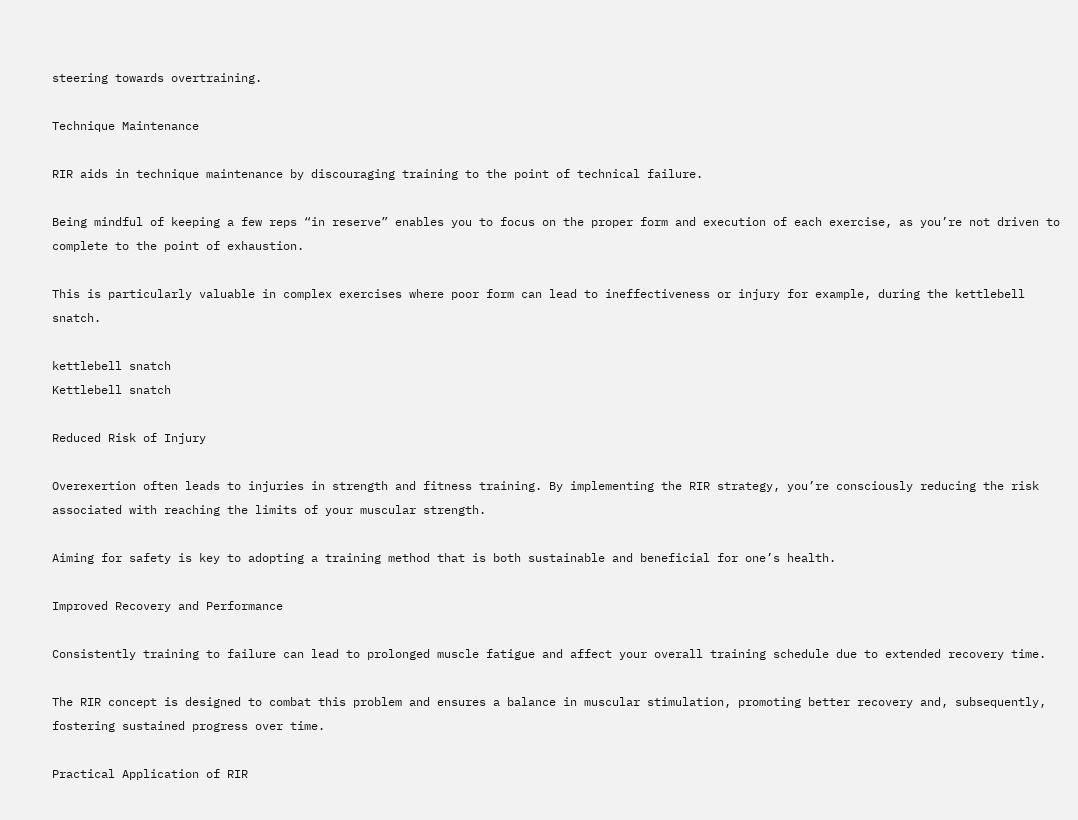steering towards overtraining.

Technique Maintenance

RIR aids in technique maintenance by discouraging training to the point of technical failure.

Being mindful of keeping a few reps “in reserve” enables you to focus on the proper form and execution of each exercise, as you’re not driven to complete to the point of exhaustion.

This is particularly valuable in complex exercises where poor form can lead to ineffectiveness or injury for example, during the kettlebell snatch.

kettlebell snatch
Kettlebell snatch

Reduced Risk of Injury

Overexertion often leads to injuries in strength and fitness training. By implementing the RIR strategy, you’re consciously reducing the risk associated with reaching the limits of your muscular strength.

Aiming for safety is key to adopting a training method that is both sustainable and beneficial for one’s health.

Improved Recovery and Performance

Consistently training to failure can lead to prolonged muscle fatigue and affect your overall training schedule due to extended recovery time.

The RIR concept is designed to combat this problem and ensures a balance in muscular stimulation, promoting better recovery and, subsequently, fostering sustained progress over time.

Practical Application of RIR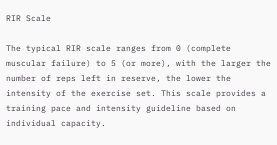RIR Scale

The typical RIR scale ranges from 0 (complete muscular failure) to 5 (or more), with the larger the number of reps left in reserve, the lower the intensity of the exercise set. This scale provides a training pace and intensity guideline based on individual capacity.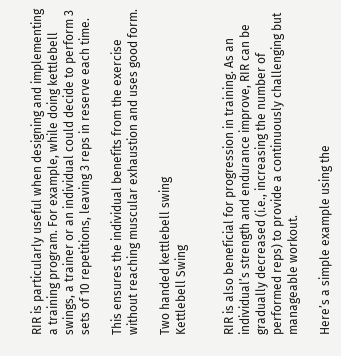RIR is particularly useful when designing and implementing a training program. For example, while doing kettlebell swings, a trainer or an individual could decide to perform 3 sets of 10 repetitions, leaving 3 reps in reserve each time.

This ensures the individual benefits from the exercise without reaching muscular exhaustion and uses good form.

Two handed kettlebell swing
Kettlebell Swing


RIR is also beneficial for progression in training. As an individual’s strength and endurance improve, RIR can be gradually decreased (i.e., increasing the number of performed reps) to provide a continuously challenging but manageable workout.

Here’s a simple example using the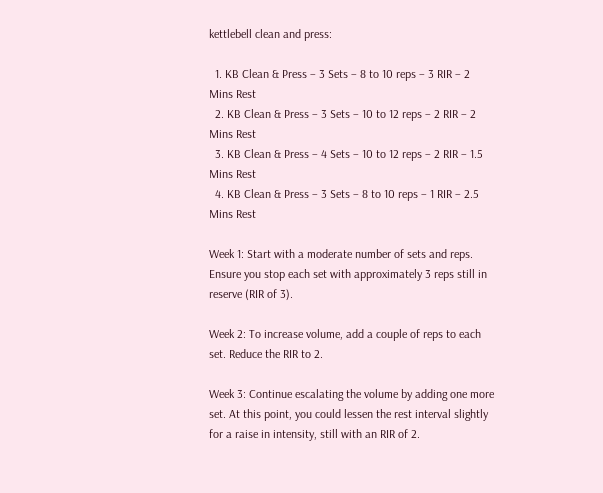kettlebell clean and press:

  1. KB Clean & Press – 3 Sets – 8 to 10 reps – 3 RIR – 2 Mins Rest
  2. KB Clean & Press – 3 Sets – 10 to 12 reps – 2 RIR – 2 Mins Rest
  3. KB Clean & Press – 4 Sets – 10 to 12 reps – 2 RIR – 1.5 Mins Rest
  4. KB Clean & Press – 3 Sets – 8 to 10 reps – 1 RIR – 2.5 Mins Rest

Week 1: Start with a moderate number of sets and reps. Ensure you stop each set with approximately 3 reps still in reserve (RIR of 3).

Week 2: To increase volume, add a couple of reps to each set. Reduce the RIR to 2.

Week 3: Continue escalating the volume by adding one more set. At this point, you could lessen the rest interval slightly for a raise in intensity, still with an RIR of 2.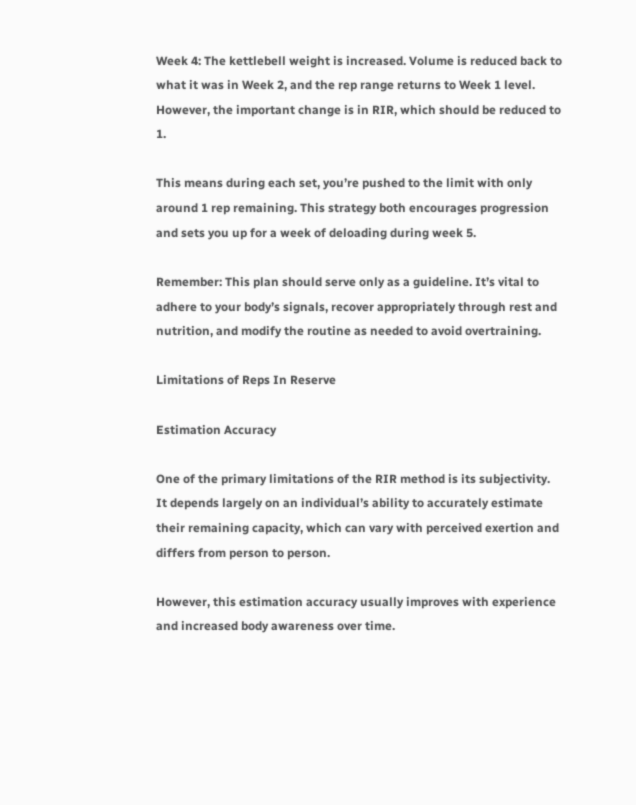Week 4: The kettlebell weight is increased. Volume is reduced back to what it was in Week 2, and the rep range returns to Week 1 level. However, the important change is in RIR, which should be reduced to 1.

This means during each set, you’re pushed to the limit with only around 1 rep remaining. This strategy both encourages progression and sets you up for a week of deloading during week 5.

Remember: This plan should serve only as a guideline. It’s vital to adhere to your body’s signals, recover appropriately through rest and nutrition, and modify the routine as needed to avoid overtraining.

Limitations of Reps In Reserve

Estimation Accuracy

One of the primary limitations of the RIR method is its subjectivity. It depends largely on an individual’s ability to accurately estimate their remaining capacity, which can vary with perceived exertion and differs from person to person.

However, this estimation accuracy usually improves with experience and increased body awareness over time.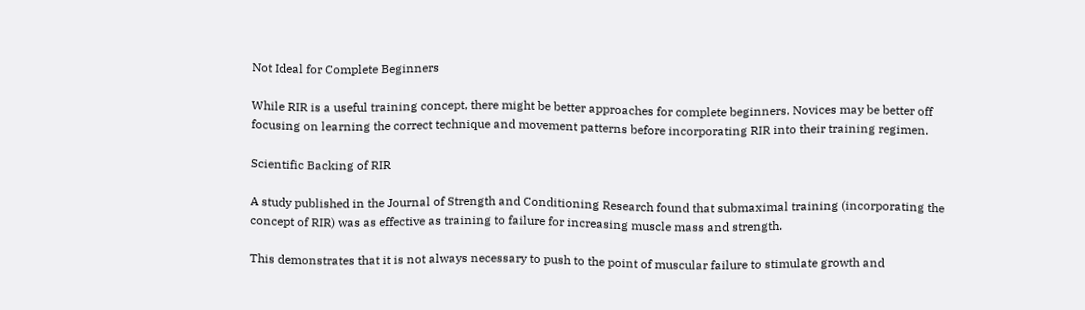Not Ideal for Complete Beginners

While RIR is a useful training concept, there might be better approaches for complete beginners. Novices may be better off focusing on learning the correct technique and movement patterns before incorporating RIR into their training regimen.

Scientific Backing of RIR

A study published in the Journal of Strength and Conditioning Research found that submaximal training (incorporating the concept of RIR) was as effective as training to failure for increasing muscle mass and strength.

This demonstrates that it is not always necessary to push to the point of muscular failure to stimulate growth and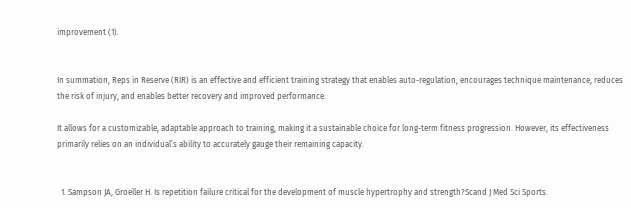improvement (1).


In summation, Reps in Reserve (RIR) is an effective and efficient training strategy that enables auto-regulation, encourages technique maintenance, reduces the risk of injury, and enables better recovery and improved performance.

It allows for a customizable, adaptable approach to training, making it a sustainable choice for long-term fitness progression. However, its effectiveness primarily relies on an individual’s ability to accurately gauge their remaining capacity.


  1. Sampson JA, Groeller H. Is repetition failure critical for the development of muscle hypertrophy and strength?Scand J Med Sci Sports.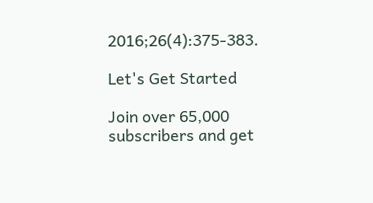2016;26(4):375-383.

Let's Get Started

Join over 65,000 subscribers and get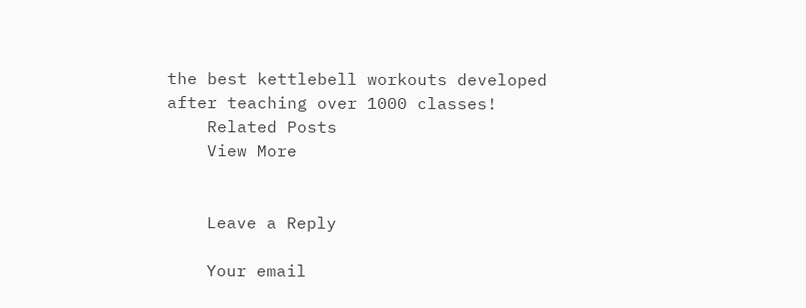the best kettlebell workouts developed after teaching over 1000 classes!
    Related Posts
    View More


    Leave a Reply

    Your email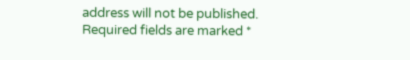address will not be published. Required fields are marked *